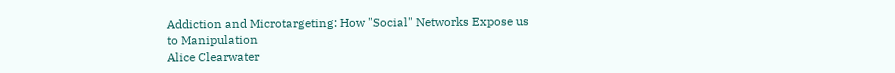Addiction and Microtargeting: How "Social" Networks Expose us to Manipulation
Alice Clearwater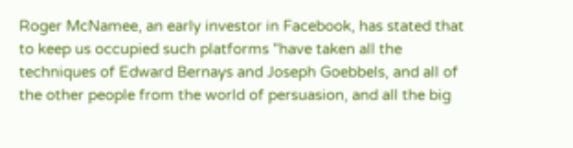Roger McNamee, an early investor in Facebook, has stated that to keep us occupied such platforms "have taken all the techniques of Edward Bernays and Joseph Goebbels, and all of the other people from the world of persuasion, and all the big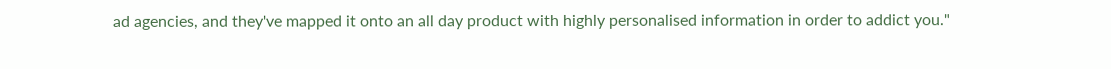ad agencies, and they've mapped it onto an all day product with highly personalised information in order to addict you."